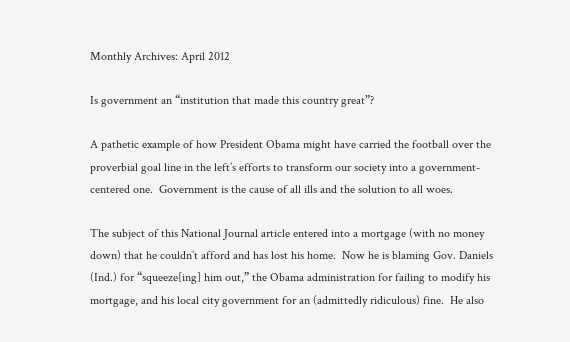Monthly Archives: April 2012

Is government an “institution that made this country great”?

A pathetic example of how President Obama might have carried the football over the proverbial goal line in the left’s efforts to transform our society into a government-centered one.  Government is the cause of all ills and the solution to all woes.

The subject of this National Journal article entered into a mortgage (with no money down) that he couldn’t afford and has lost his home.  Now he is blaming Gov. Daniels (Ind.) for “squeeze[ing] him out,” the Obama administration for failing to modify his mortgage, and his local city government for an (admittedly ridiculous) fine.  He also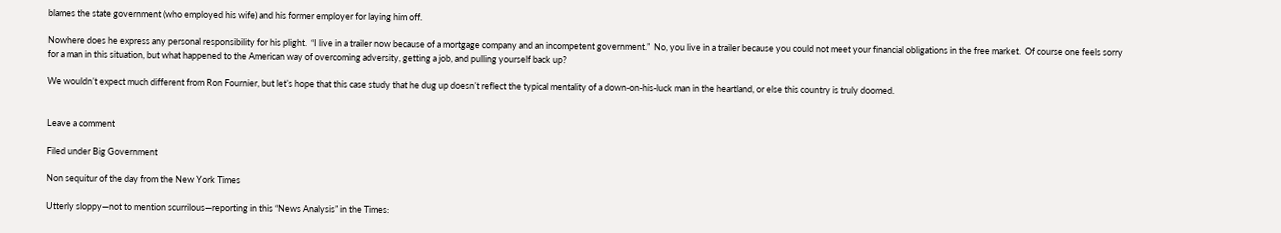blames the state government (who employed his wife) and his former employer for laying him off.

Nowhere does he express any personal responsibility for his plight.  “I live in a trailer now because of a mortgage company and an incompetent government.”  No, you live in a trailer because you could not meet your financial obligations in the free market.  Of course one feels sorry for a man in this situation, but what happened to the American way of overcoming adversity, getting a job, and pulling yourself back up?

We wouldn’t expect much different from Ron Fournier, but let’s hope that this case study that he dug up doesn’t reflect the typical mentality of a down-on-his-luck man in the heartland, or else this country is truly doomed.


Leave a comment

Filed under Big Government

Non sequitur of the day from the New York Times

Utterly sloppy—not to mention scurrilous—reporting in this “News Analysis” in the Times: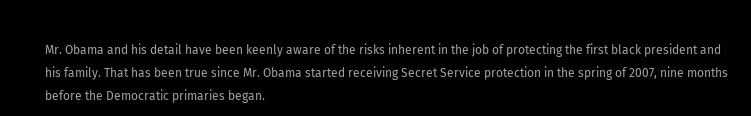Mr. Obama and his detail have been keenly aware of the risks inherent in the job of protecting the first black president and his family. That has been true since Mr. Obama started receiving Secret Service protection in the spring of 2007, nine months before the Democratic primaries began.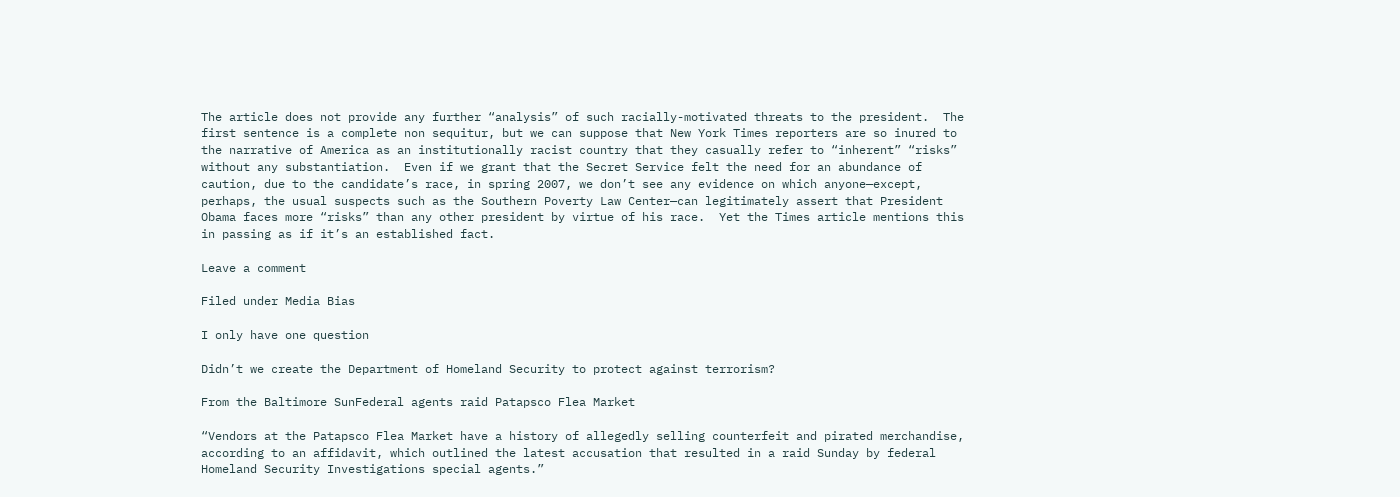The article does not provide any further “analysis” of such racially-motivated threats to the president.  The first sentence is a complete non sequitur, but we can suppose that New York Times reporters are so inured to the narrative of America as an institutionally racist country that they casually refer to “inherent” “risks” without any substantiation.  Even if we grant that the Secret Service felt the need for an abundance of caution, due to the candidate’s race, in spring 2007, we don’t see any evidence on which anyone—except, perhaps, the usual suspects such as the Southern Poverty Law Center—can legitimately assert that President Obama faces more “risks” than any other president by virtue of his race.  Yet the Times article mentions this in passing as if it’s an established fact.

Leave a comment

Filed under Media Bias

I only have one question

Didn’t we create the Department of Homeland Security to protect against terrorism?

From the Baltimore SunFederal agents raid Patapsco Flea Market

“Vendors at the Patapsco Flea Market have a history of allegedly selling counterfeit and pirated merchandise, according to an affidavit, which outlined the latest accusation that resulted in a raid Sunday by federal Homeland Security Investigations special agents.”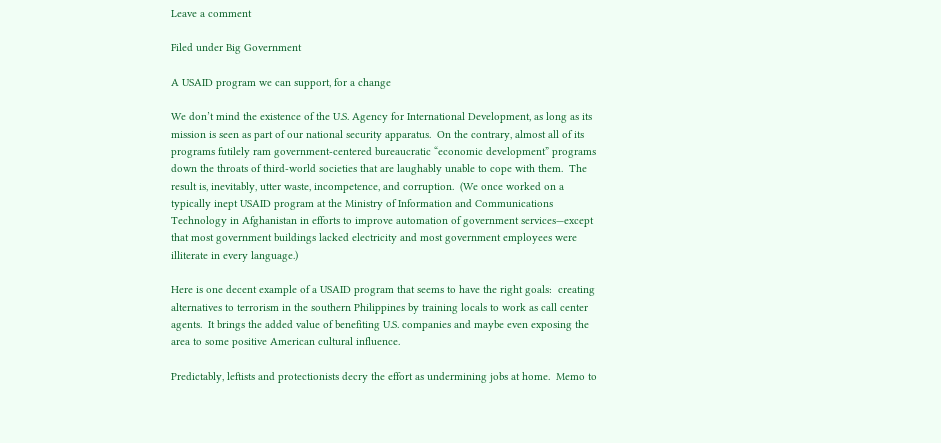Leave a comment

Filed under Big Government

A USAID program we can support, for a change

We don’t mind the existence of the U.S. Agency for International Development, as long as its mission is seen as part of our national security apparatus.  On the contrary, almost all of its programs futilely ram government-centered bureaucratic “economic development” programs down the throats of third-world societies that are laughably unable to cope with them.  The result is, inevitably, utter waste, incompetence, and corruption.  (We once worked on a typically inept USAID program at the Ministry of Information and Communications Technology in Afghanistan in efforts to improve automation of government services—except that most government buildings lacked electricity and most government employees were illiterate in every language.)

Here is one decent example of a USAID program that seems to have the right goals:  creating alternatives to terrorism in the southern Philippines by training locals to work as call center agents.  It brings the added value of benefiting U.S. companies and maybe even exposing the area to some positive American cultural influence.

Predictably, leftists and protectionists decry the effort as undermining jobs at home.  Memo to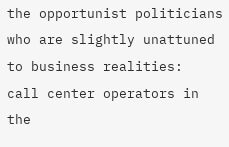the opportunist politicians who are slightly unattuned to business realities:  call center operators in the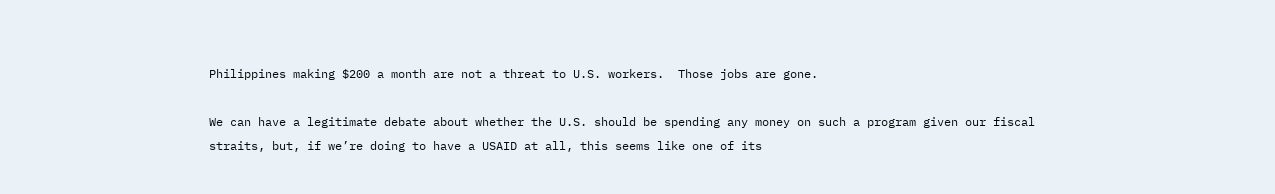Philippines making $200 a month are not a threat to U.S. workers.  Those jobs are gone.

We can have a legitimate debate about whether the U.S. should be spending any money on such a program given our fiscal straits, but, if we’re doing to have a USAID at all, this seems like one of its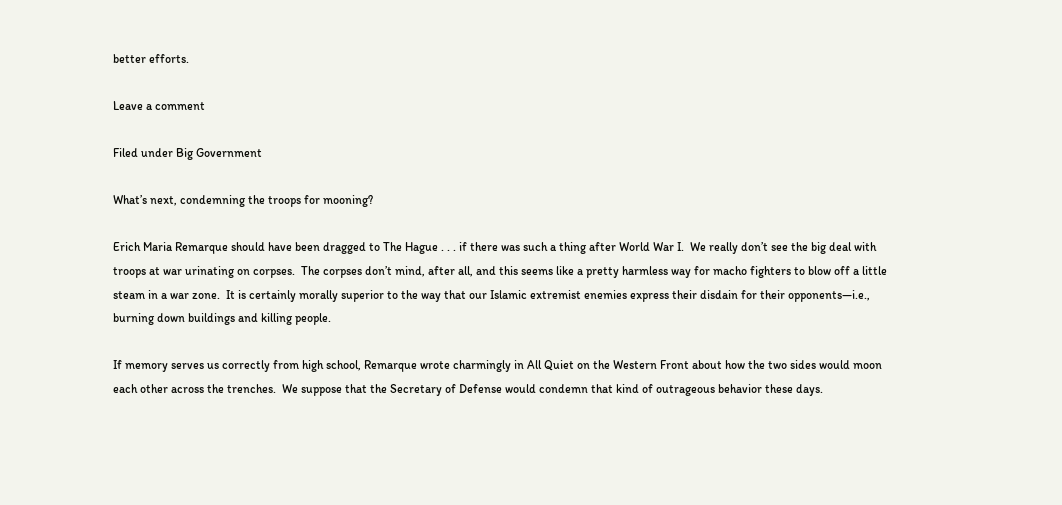better efforts.

Leave a comment

Filed under Big Government

What’s next, condemning the troops for mooning?

Erich Maria Remarque should have been dragged to The Hague . . . if there was such a thing after World War I.  We really don’t see the big deal with troops at war urinating on corpses.  The corpses don’t mind, after all, and this seems like a pretty harmless way for macho fighters to blow off a little steam in a war zone.  It is certainly morally superior to the way that our Islamic extremist enemies express their disdain for their opponents—i.e., burning down buildings and killing people.

If memory serves us correctly from high school, Remarque wrote charmingly in All Quiet on the Western Front about how the two sides would moon each other across the trenches.  We suppose that the Secretary of Defense would condemn that kind of outrageous behavior these days.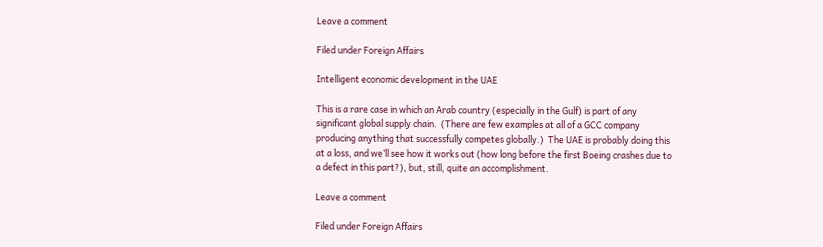Leave a comment

Filed under Foreign Affairs

Intelligent economic development in the UAE

This is a rare case in which an Arab country (especially in the Gulf) is part of any significant global supply chain.  (There are few examples at all of a GCC company producing anything that successfully competes globally.)  The UAE is probably doing this at a loss, and we’ll see how it works out (how long before the first Boeing crashes due to a defect in this part?), but, still, quite an accomplishment.

Leave a comment

Filed under Foreign Affairs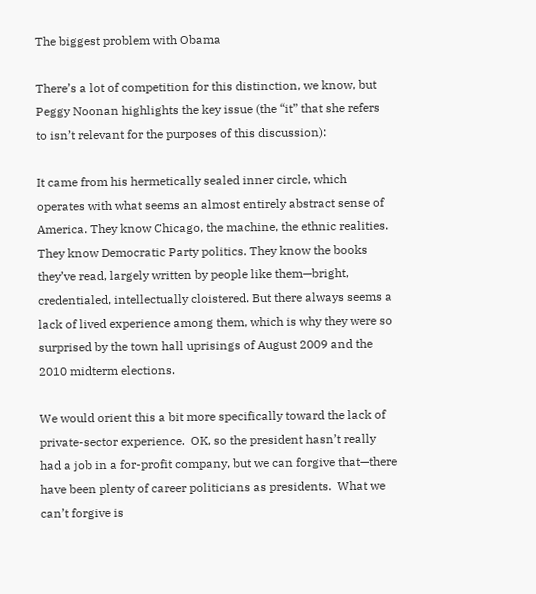The biggest problem with Obama

There’s a lot of competition for this distinction, we know, but Peggy Noonan highlights the key issue (the “it” that she refers to isn’t relevant for the purposes of this discussion):

It came from his hermetically sealed inner circle, which operates with what seems an almost entirely abstract sense of America. They know Chicago, the machine, the ethnic realities. They know Democratic Party politics. They know the books they’ve read, largely written by people like them—bright, credentialed, intellectually cloistered. But there always seems a lack of lived experience among them, which is why they were so surprised by the town hall uprisings of August 2009 and the 2010 midterm elections.

We would orient this a bit more specifically toward the lack of private-sector experience.  OK, so the president hasn’t really had a job in a for-profit company, but we can forgive that—there have been plenty of career politicians as presidents.  What we can’t forgive is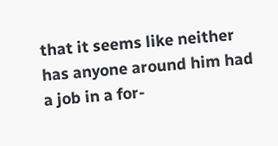that it seems like neither has anyone around him had a job in a for-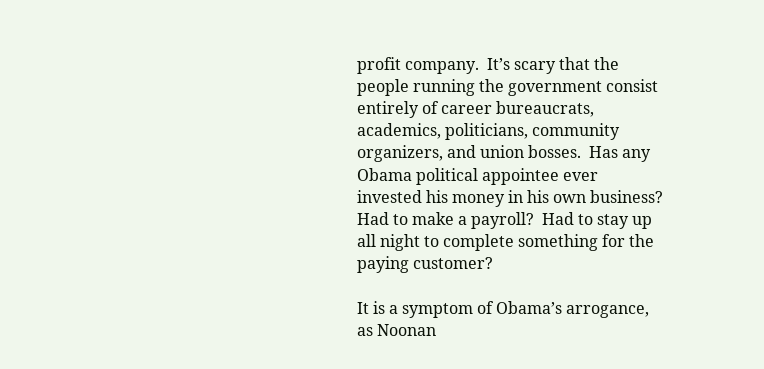profit company.  It’s scary that the people running the government consist entirely of career bureaucrats, academics, politicians, community organizers, and union bosses.  Has any Obama political appointee ever invested his money in his own business?  Had to make a payroll?  Had to stay up all night to complete something for the paying customer?

It is a symptom of Obama’s arrogance, as Noonan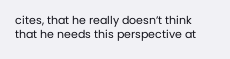cites, that he really doesn’t think that he needs this perspective at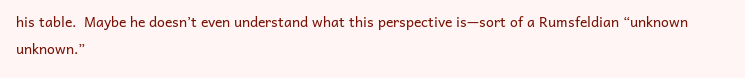his table.  Maybe he doesn’t even understand what this perspective is—sort of a Rumsfeldian “unknown unknown.”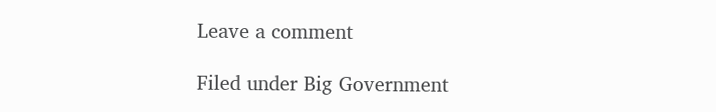Leave a comment

Filed under Big Government